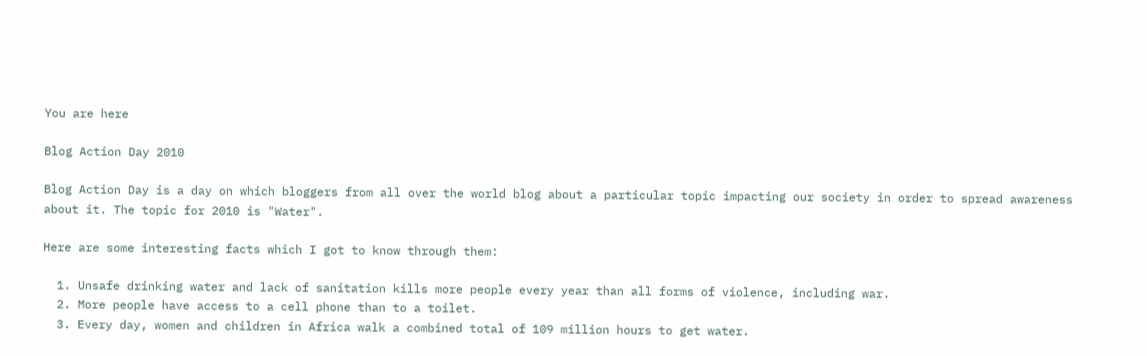You are here

Blog Action Day 2010

Blog Action Day is a day on which bloggers from all over the world blog about a particular topic impacting our society in order to spread awareness about it. The topic for 2010 is "Water".

Here are some interesting facts which I got to know through them:

  1. Unsafe drinking water and lack of sanitation kills more people every year than all forms of violence, including war.
  2. More people have access to a cell phone than to a toilet.
  3. Every day, women and children in Africa walk a combined total of 109 million hours to get water.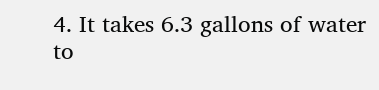4. It takes 6.3 gallons of water to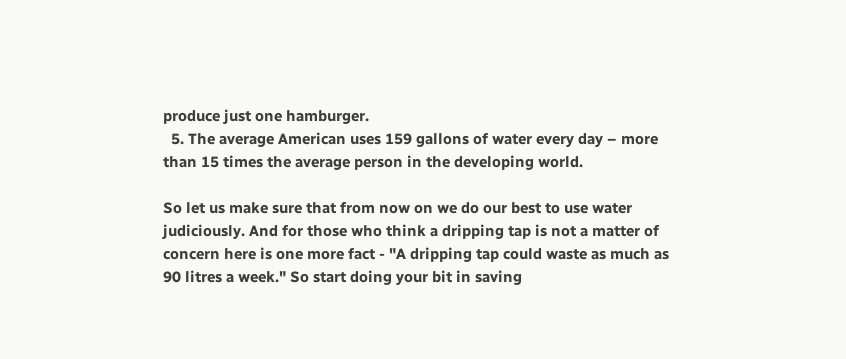produce just one hamburger.
  5. The average American uses 159 gallons of water every day – more than 15 times the average person in the developing world.

So let us make sure that from now on we do our best to use water judiciously. And for those who think a dripping tap is not a matter of concern here is one more fact - "A dripping tap could waste as much as 90 litres a week." So start doing your bit in saving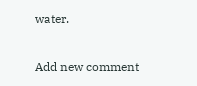water.

Add new comment